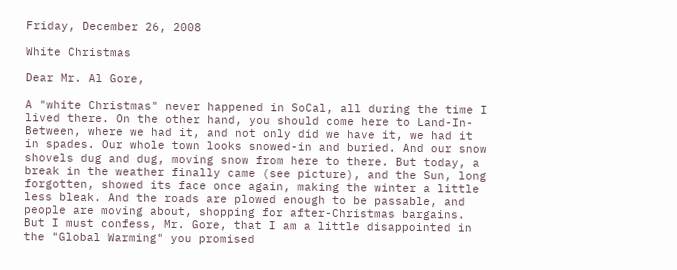Friday, December 26, 2008

White Christmas

Dear Mr. Al Gore,

A "white Christmas" never happened in SoCal, all during the time I lived there. On the other hand, you should come here to Land-In-Between, where we had it, and not only did we have it, we had it in spades. Our whole town looks snowed-in and buried. And our snow shovels dug and dug, moving snow from here to there. But today, a break in the weather finally came (see picture), and the Sun, long forgotten, showed its face once again, making the winter a little less bleak. And the roads are plowed enough to be passable, and people are moving about, shopping for after-Christmas bargains. But I must confess, Mr. Gore, that I am a little disappointed in the "Global Warming" you promised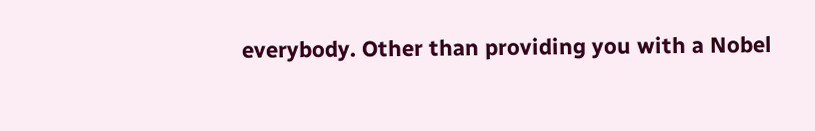everybody. Other than providing you with a Nobel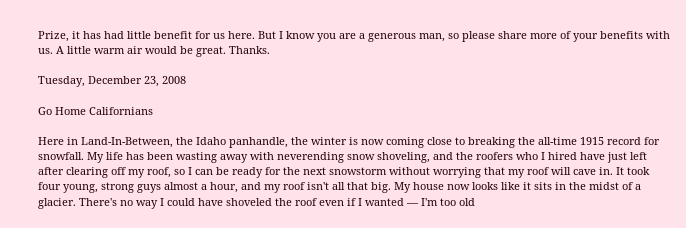Prize, it has had little benefit for us here. But I know you are a generous man, so please share more of your benefits with us. A little warm air would be great. Thanks.

Tuesday, December 23, 2008

Go Home Californians

Here in Land-In-Between, the Idaho panhandle, the winter is now coming close to breaking the all-time 1915 record for snowfall. My life has been wasting away with neverending snow shoveling, and the roofers who I hired have just left after clearing off my roof, so I can be ready for the next snowstorm without worrying that my roof will cave in. It took four young, strong guys almost a hour, and my roof isn't all that big. My house now looks like it sits in the midst of a glacier. There's no way I could have shoveled the roof even if I wanted — I'm too old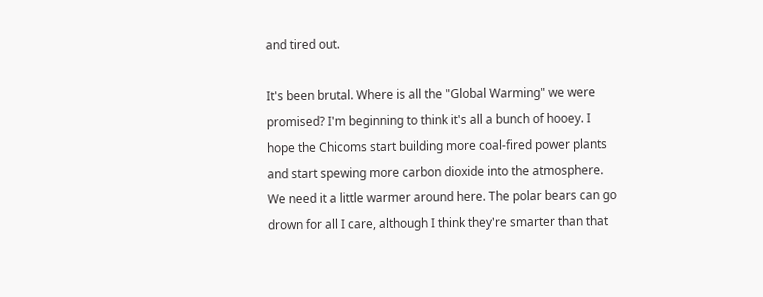and tired out.

It's been brutal. Where is all the "Global Warming" we were promised? I'm beginning to think it's all a bunch of hooey. I hope the Chicoms start building more coal-fired power plants and start spewing more carbon dioxide into the atmosphere. We need it a little warmer around here. The polar bears can go drown for all I care, although I think they're smarter than that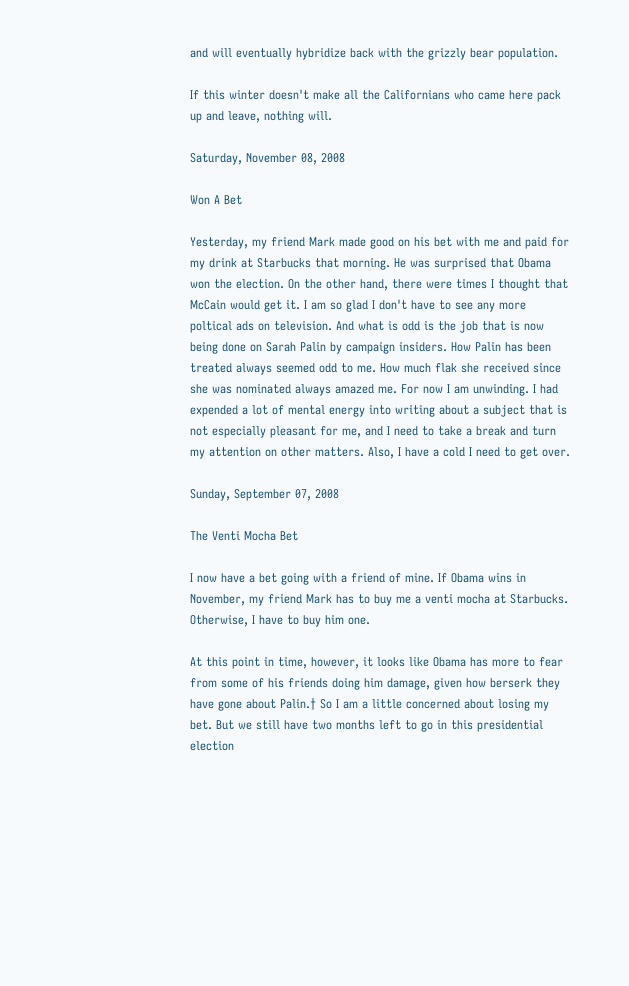and will eventually hybridize back with the grizzly bear population.

If this winter doesn't make all the Californians who came here pack up and leave, nothing will.

Saturday, November 08, 2008

Won A Bet

Yesterday, my friend Mark made good on his bet with me and paid for my drink at Starbucks that morning. He was surprised that Obama won the election. On the other hand, there were times I thought that McCain would get it. I am so glad I don't have to see any more poltical ads on television. And what is odd is the job that is now being done on Sarah Palin by campaign insiders. How Palin has been treated always seemed odd to me. How much flak she received since she was nominated always amazed me. For now I am unwinding. I had expended a lot of mental energy into writing about a subject that is not especially pleasant for me, and I need to take a break and turn my attention on other matters. Also, I have a cold I need to get over.

Sunday, September 07, 2008

The Venti Mocha Bet

I now have a bet going with a friend of mine. If Obama wins in November, my friend Mark has to buy me a venti mocha at Starbucks. Otherwise, I have to buy him one.

At this point in time, however, it looks like Obama has more to fear from some of his friends doing him damage, given how berserk they have gone about Palin.† So I am a little concerned about losing my bet. But we still have two months left to go in this presidential election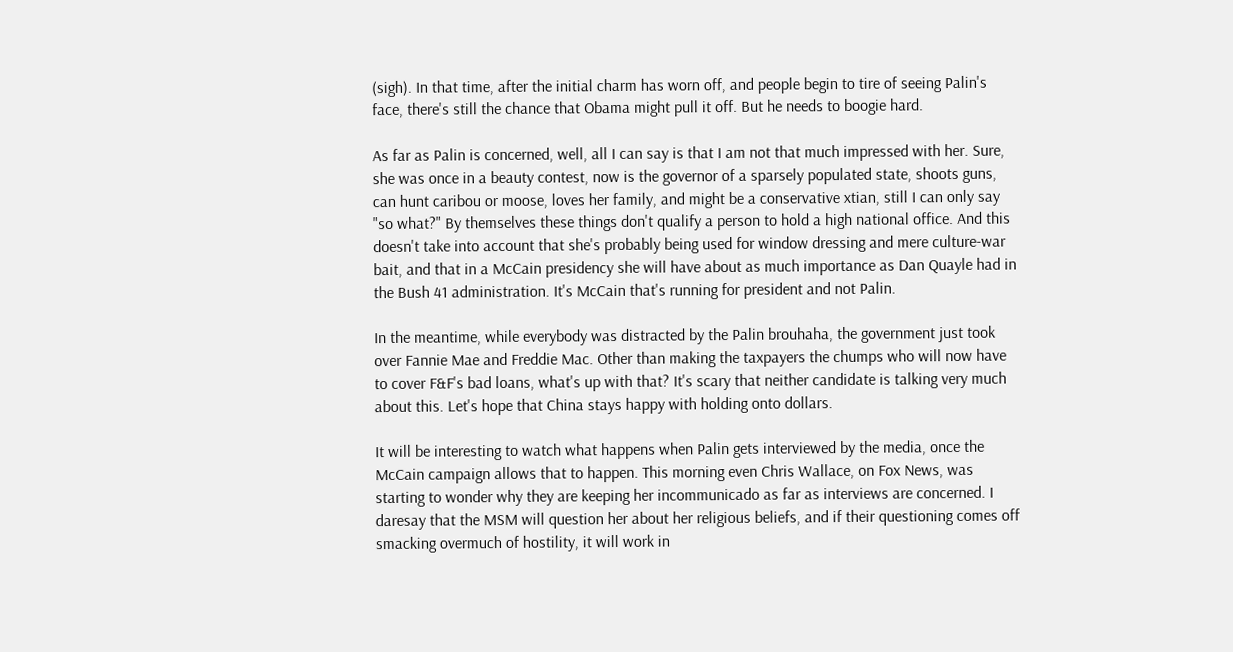(sigh). In that time, after the initial charm has worn off, and people begin to tire of seeing Palin's face, there's still the chance that Obama might pull it off. But he needs to boogie hard.

As far as Palin is concerned, well, all I can say is that I am not that much impressed with her. Sure, she was once in a beauty contest, now is the governor of a sparsely populated state, shoots guns, can hunt caribou or moose, loves her family, and might be a conservative xtian, still I can only say "so what?" By themselves these things don't qualify a person to hold a high national office. And this doesn't take into account that she's probably being used for window dressing and mere culture-war bait, and that in a McCain presidency she will have about as much importance as Dan Quayle had in the Bush 41 administration. It's McCain that's running for president and not Palin.

In the meantime, while everybody was distracted by the Palin brouhaha, the government just took over Fannie Mae and Freddie Mac. Other than making the taxpayers the chumps who will now have to cover F&F's bad loans, what's up with that? It's scary that neither candidate is talking very much about this. Let's hope that China stays happy with holding onto dollars.

It will be interesting to watch what happens when Palin gets interviewed by the media, once the McCain campaign allows that to happen. This morning even Chris Wallace, on Fox News, was starting to wonder why they are keeping her incommunicado as far as interviews are concerned. I daresay that the MSM will question her about her religious beliefs, and if their questioning comes off smacking overmuch of hostility, it will work in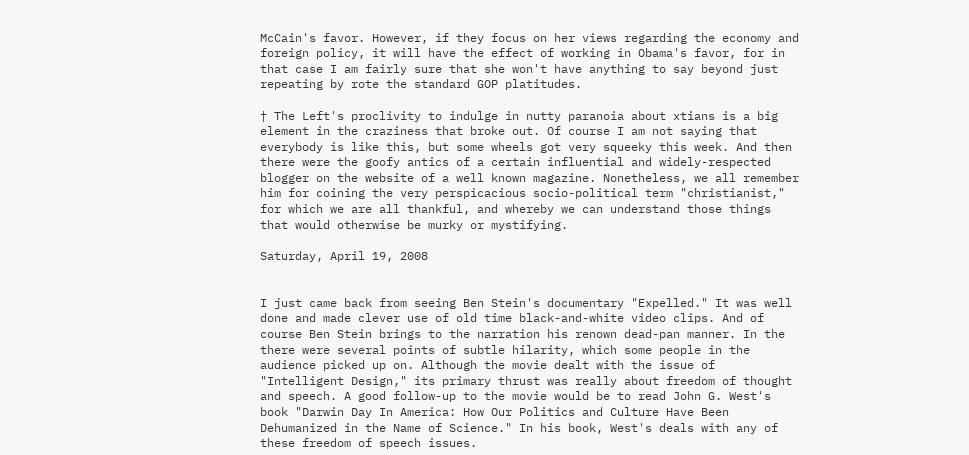McCain's favor. However, if they focus on her views regarding the economy and foreign policy, it will have the effect of working in Obama's favor, for in that case I am fairly sure that she won't have anything to say beyond just repeating by rote the standard GOP platitudes.

† The Left's proclivity to indulge in nutty paranoia about xtians is a big element in the craziness that broke out. Of course I am not saying that everybody is like this, but some wheels got very squeeky this week. And then there were the goofy antics of a certain influential and widely-respected blogger on the website of a well known magazine. Nonetheless, we all remember him for coining the very perspicacious socio-political term "christianist," for which we are all thankful, and whereby we can understand those things that would otherwise be murky or mystifying.

Saturday, April 19, 2008


I just came back from seeing Ben Stein's documentary "Expelled." It was well done and made clever use of old time black-and-white video clips. And of course Ben Stein brings to the narration his renown dead-pan manner. In the there were several points of subtle hilarity, which some people in the audience picked up on. Although the movie dealt with the issue of "Intelligent Design," its primary thrust was really about freedom of thought and speech. A good follow-up to the movie would be to read John G. West's book "Darwin Day In America: How Our Politics and Culture Have Been Dehumanized in the Name of Science." In his book, West's deals with any of these freedom of speech issues.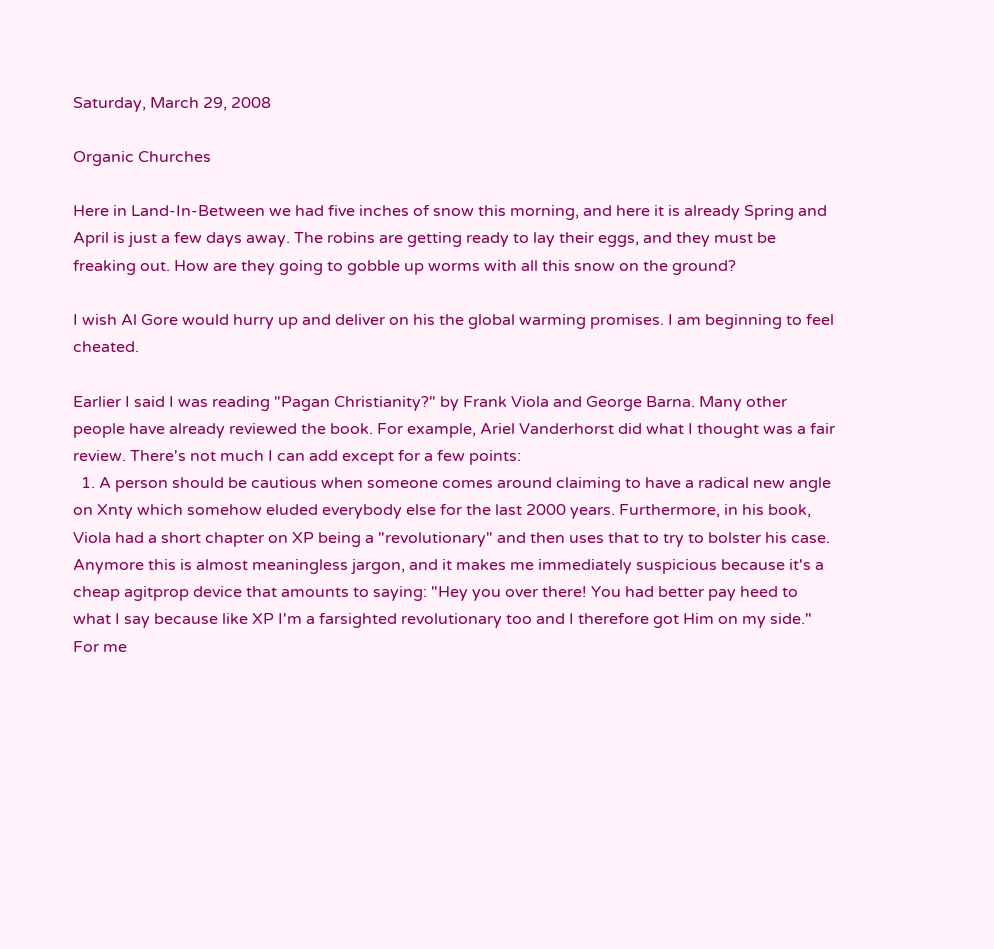Saturday, March 29, 2008

Organic Churches

Here in Land-In-Between we had five inches of snow this morning, and here it is already Spring and April is just a few days away. The robins are getting ready to lay their eggs, and they must be freaking out. How are they going to gobble up worms with all this snow on the ground?

I wish Al Gore would hurry up and deliver on his the global warming promises. I am beginning to feel cheated.

Earlier I said I was reading "Pagan Christianity?" by Frank Viola and George Barna. Many other people have already reviewed the book. For example, Ariel Vanderhorst did what I thought was a fair review. There's not much I can add except for a few points:
  1. A person should be cautious when someone comes around claiming to have a radical new angle on Xnty which somehow eluded everybody else for the last 2000 years. Furthermore, in his book, Viola had a short chapter on XP being a "revolutionary" and then uses that to try to bolster his case. Anymore this is almost meaningless jargon, and it makes me immediately suspicious because it's a cheap agitprop device that amounts to saying: "Hey you over there! You had better pay heed to what I say because like XP I'm a farsighted revolutionary too and I therefore got Him on my side." For me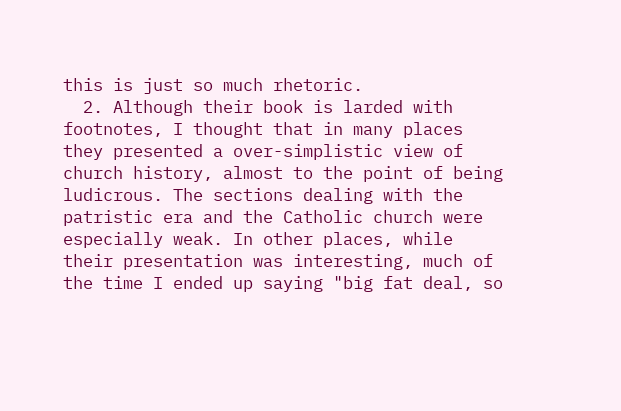this is just so much rhetoric.
  2. Although their book is larded with footnotes, I thought that in many places they presented a over-simplistic view of church history, almost to the point of being ludicrous. The sections dealing with the patristic era and the Catholic church were especially weak. In other places, while their presentation was interesting, much of the time I ended up saying "big fat deal, so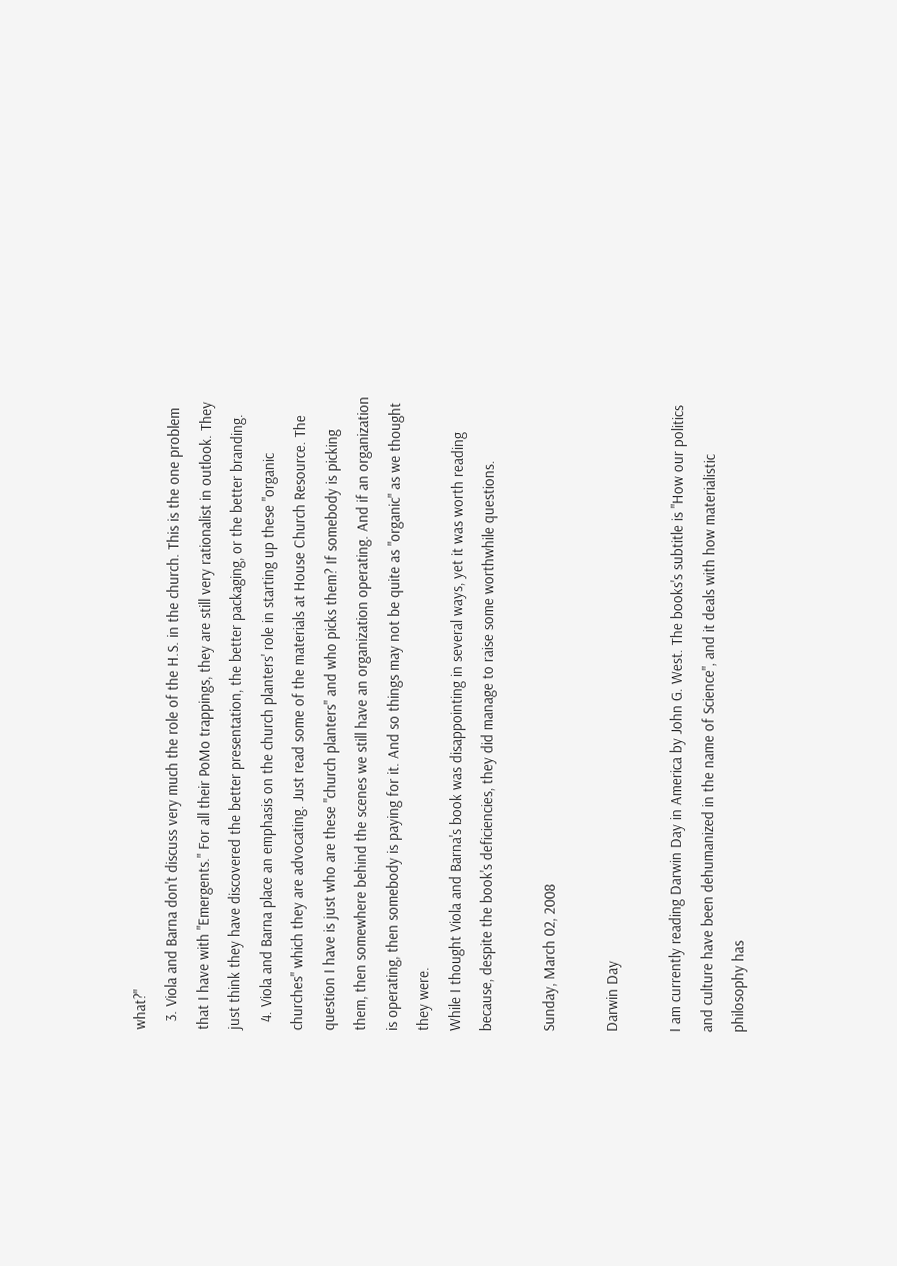what?"
  3. Viola and Barna don't discuss very much the role of the H.S. in the church. This is the one problem that I have with "Emergents." For all their PoMo trappings, they are still very rationalist in outlook. They just think they have discovered the better presentation, the better packaging, or the better branding.
  4. Viola and Barna place an emphasis on the church planters' role in starting up these "organic churches" which they are advocating. Just read some of the materials at House Church Resource. The question I have is just who are these "church planters" and who picks them? If somebody is picking them, then somewhere behind the scenes we still have an organization operating. And if an organization is operating, then somebody is paying for it. And so things may not be quite as "organic" as we thought they were.
While I thought Viola and Barna's book was disappointing in several ways, yet it was worth reading because, despite the book's deficiencies, they did manage to raise some worthwhile questions.

Sunday, March 02, 2008

Darwin Day

I am currently reading Darwin Day in America by John G. West. The books's subtitle is "How our politics and culture have been dehumanized in the name of Science", and it deals with how materialistic philosophy has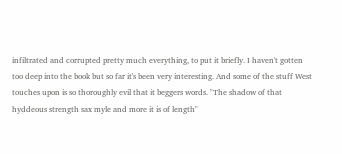infiltrated and corrupted pretty much everything, to put it briefly. I haven't gotten too deep into the book but so far it's been very interesting. And some of the stuff West touches upon is so thoroughly evil that it beggers words. "The shadow of that hyddeous strength sax myle and more it is of length"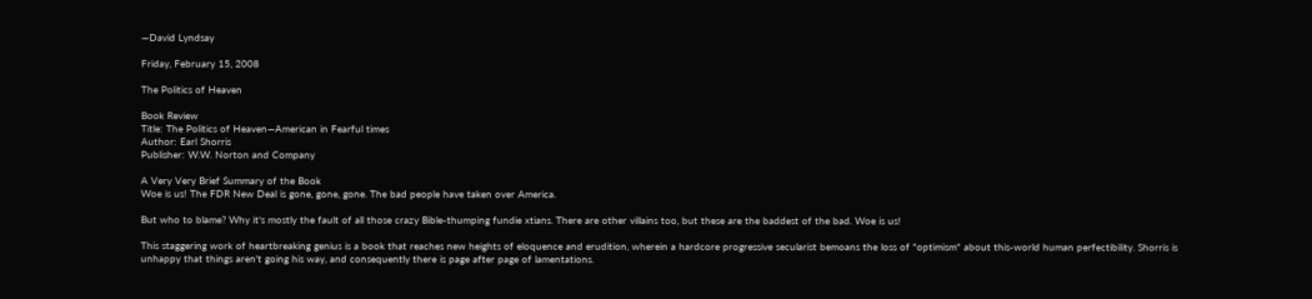—David Lyndsay

Friday, February 15, 2008

The Politics of Heaven

Book Review
Title: The Politics of Heaven—American in Fearful times
Author: Earl Shorris
Publisher: W.W. Norton and Company

A Very Very Brief Summary of the Book
Woe is us! The FDR New Deal is gone, gone, gone. The bad people have taken over America.

But who to blame? Why it's mostly the fault of all those crazy Bible-thumping fundie xtians. There are other villains too, but these are the baddest of the bad. Woe is us!

This staggering work of heartbreaking genius is a book that reaches new heights of eloquence and erudition, wherein a hardcore progressive secularist bemoans the loss of "optimism" about this-world human perfectibility. Shorris is unhappy that things aren't going his way, and consequently there is page after page of lamentations.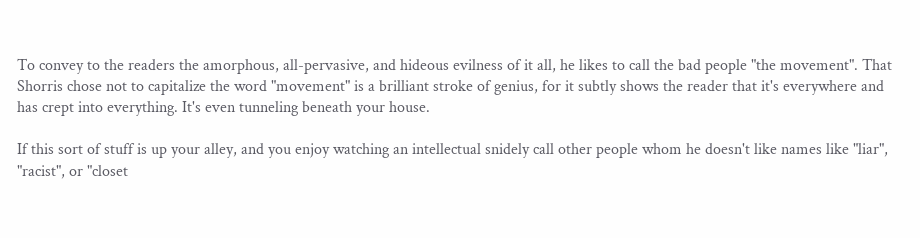To convey to the readers the amorphous, all-pervasive, and hideous evilness of it all, he likes to call the bad people "the movement". That Shorris chose not to capitalize the word "movement" is a brilliant stroke of genius, for it subtly shows the reader that it's everywhere and has crept into everything. It's even tunneling beneath your house.

If this sort of stuff is up your alley, and you enjoy watching an intellectual snidely call other people whom he doesn't like names like "liar", "racist", or "closet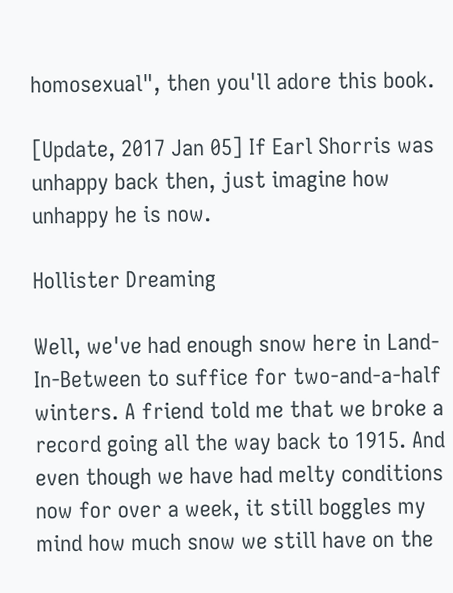homosexual", then you'll adore this book.

[Update, 2017 Jan 05] If Earl Shorris was unhappy back then, just imagine how unhappy he is now.

Hollister Dreaming

Well, we've had enough snow here in Land-In-Between to suffice for two-and-a-half winters. A friend told me that we broke a record going all the way back to 1915. And even though we have had melty conditions now for over a week, it still boggles my mind how much snow we still have on the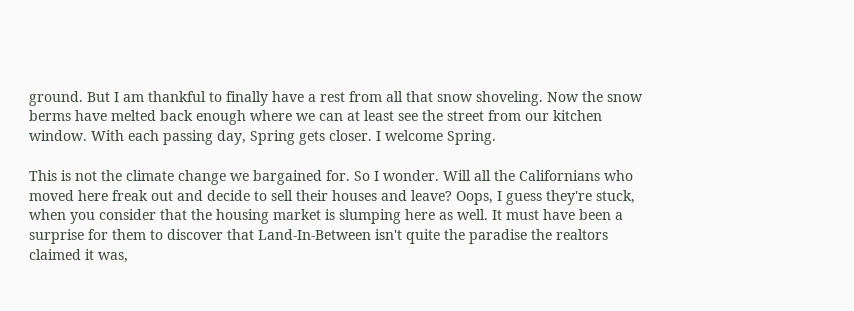ground. But I am thankful to finally have a rest from all that snow shoveling. Now the snow berms have melted back enough where we can at least see the street from our kitchen window. With each passing day, Spring gets closer. I welcome Spring.

This is not the climate change we bargained for. So I wonder. Will all the Californians who moved here freak out and decide to sell their houses and leave? Oops, I guess they're stuck, when you consider that the housing market is slumping here as well. It must have been a surprise for them to discover that Land-In-Between isn't quite the paradise the realtors claimed it was,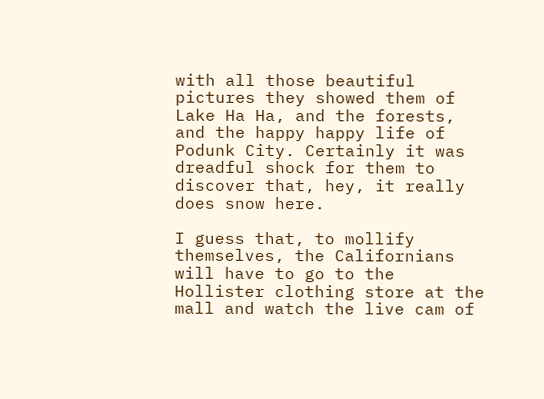with all those beautiful pictures they showed them of Lake Ha Ha, and the forests, and the happy happy life of Podunk City. Certainly it was dreadful shock for them to discover that, hey, it really does snow here.

I guess that, to mollify themselves, the Californians will have to go to the Hollister clothing store at the mall and watch the live cam of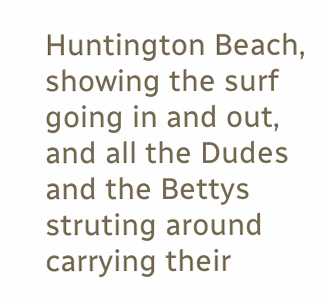Huntington Beach, showing the surf going in and out, and all the Dudes and the Bettys struting around carrying their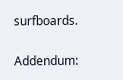surfboards.

Addendum: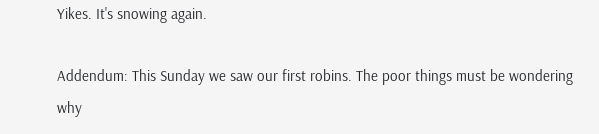Yikes. It's snowing again.

Addendum: This Sunday we saw our first robins. The poor things must be wondering why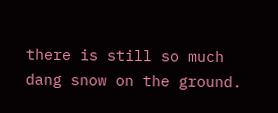there is still so much dang snow on the ground.